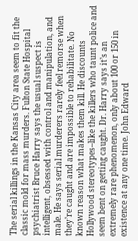The serial killings in the Kansas City area seem to fit the classic mold for mass murders. Fulton State Hospital psychiatrist Bruce Harry says the usual suspect is intelligent, obsessed with control and manipulation, and male. He says serial murderers rarely feel remorse when they’re caught and are impossible to rehabilitate. No known reason what makes them kill. He discounts Hollywood stereotypes–like the killers who taunt police and seem bent on getting caught. Dr. Harry says it’s an extremely rare phenomenon, only about 100 or 150 in existence at any one time. John Edward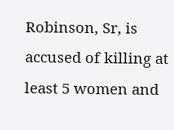Robinson, Sr, is accused of killing at least 5 women and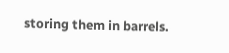storing them in barrels.